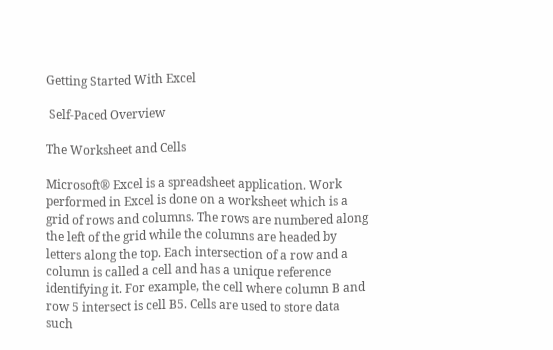Getting Started With Excel

 Self-Paced Overview

The Worksheet and Cells

Microsoft® Excel is a spreadsheet application. Work performed in Excel is done on a worksheet which is a grid of rows and columns. The rows are numbered along the left of the grid while the columns are headed by letters along the top. Each intersection of a row and a column is called a cell and has a unique reference identifying it. For example, the cell where column B and row 5 intersect is cell B5. Cells are used to store data such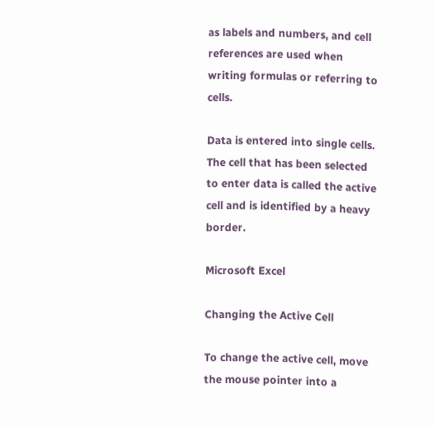as labels and numbers, and cell references are used when writing formulas or referring to cells.

Data is entered into single cells. The cell that has been selected to enter data is called the active cell and is identified by a heavy border.

Microsoft Excel

Changing the Active Cell

To change the active cell, move the mouse pointer into a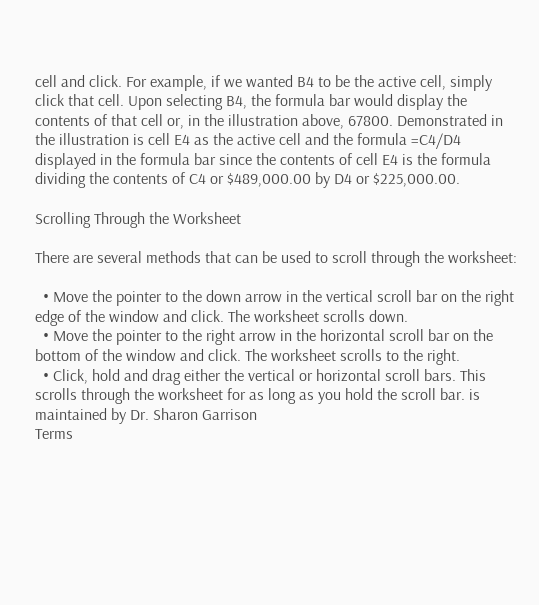cell and click. For example, if we wanted B4 to be the active cell, simply click that cell. Upon selecting B4, the formula bar would display the contents of that cell or, in the illustration above, 67800. Demonstrated in the illustration is cell E4 as the active cell and the formula =C4/D4 displayed in the formula bar since the contents of cell E4 is the formula dividing the contents of C4 or $489,000.00 by D4 or $225,000.00.

Scrolling Through the Worksheet

There are several methods that can be used to scroll through the worksheet:

  • Move the pointer to the down arrow in the vertical scroll bar on the right edge of the window and click. The worksheet scrolls down.
  • Move the pointer to the right arrow in the horizontal scroll bar on the bottom of the window and click. The worksheet scrolls to the right.
  • Click, hold and drag either the vertical or horizontal scroll bars. This scrolls through the worksheet for as long as you hold the scroll bar. is maintained by Dr. Sharon Garrison
Terms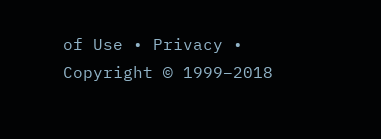of Use • Privacy • Copyright © 1999–2018